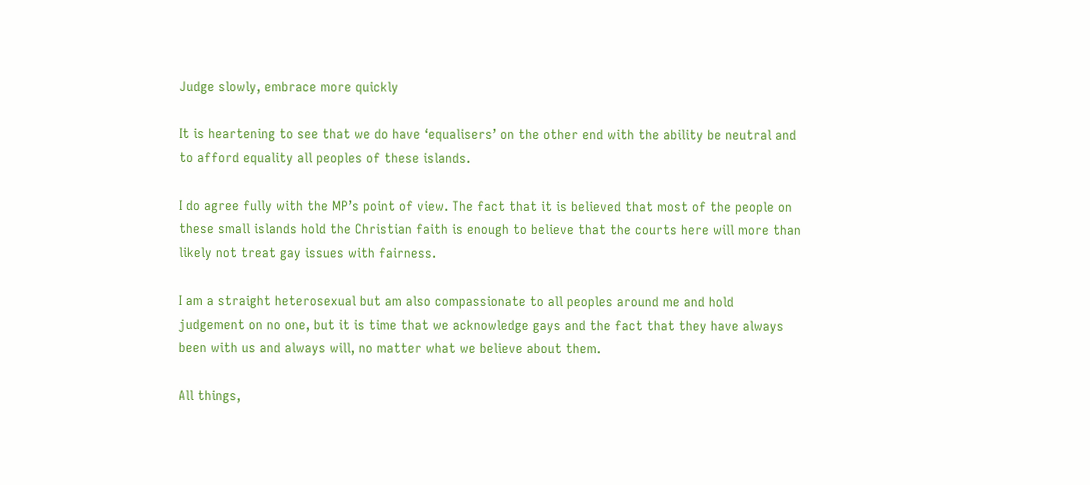Judge slowly, embrace more quickly

It is heartening to see that we do have ‘equalisers’ on the other end with the ability be neutral and to afford equality all peoples of these islands.

I do agree fully with the MP’s point of view. The fact that it is believed that most of the people on these small islands hold the Christian faith is enough to believe that the courts here will more than likely not treat gay issues with fairness.

I am a straight heterosexual but am also compassionate to all peoples around me and hold judgement on no one, but it is time that we acknowledge gays and the fact that they have always been with us and always will, no matter what we believe about them.

All things,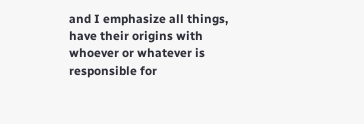and I emphasize all things, have their origins with whoever or whatever is responsible for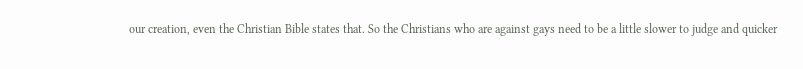our creation, even the Christian Bible states that. So the Christians who are against gays need to be a little slower to judge and quicker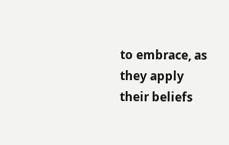to embrace, as they apply their beliefs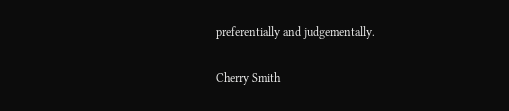preferentially and judgementally.

Cherry Smith